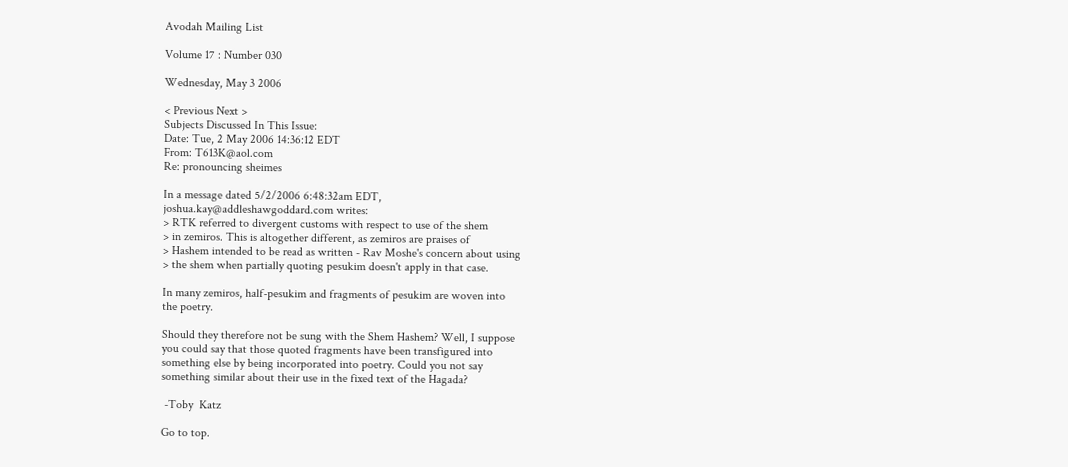Avodah Mailing List

Volume 17 : Number 030

Wednesday, May 3 2006

< Previous Next >
Subjects Discussed In This Issue:
Date: Tue, 2 May 2006 14:36:12 EDT
From: T613K@aol.com
Re: pronouncing sheimes

In a message dated 5/2/2006 6:48:32am EDT,
joshua.kay@addleshawgoddard.com writes:
> RTK referred to divergent customs with respect to use of the shem
> in zemiros. This is altogether different, as zemiros are praises of
> Hashem intended to be read as written - Rav Moshe's concern about using
> the shem when partially quoting pesukim doesn't apply in that case.

In many zemiros, half-pesukim and fragments of pesukim are woven into
the poetry.

Should they therefore not be sung with the Shem Hashem? Well, I suppose
you could say that those quoted fragments have been transfigured into
something else by being incorporated into poetry. Could you not say
something similar about their use in the fixed text of the Hagada?

 -Toby  Katz

Go to top.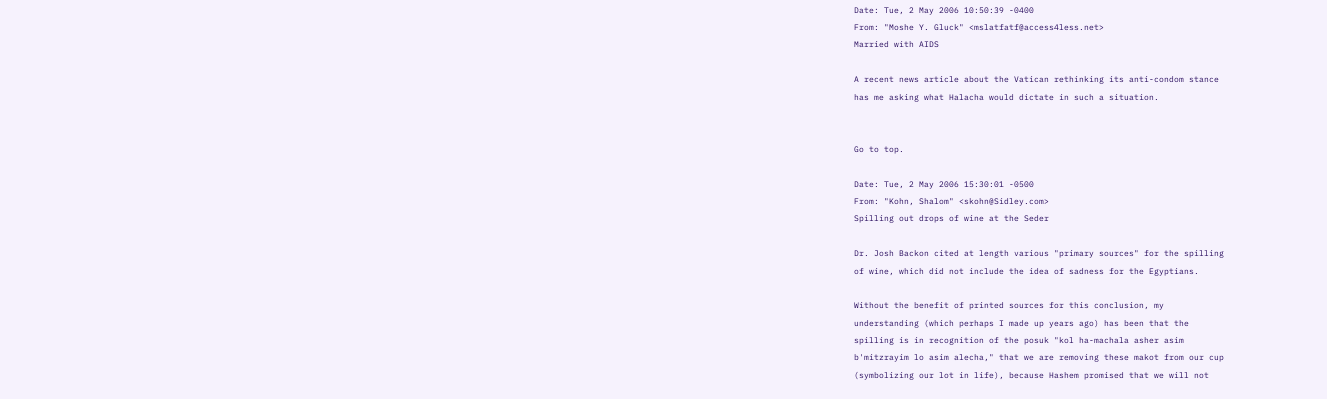Date: Tue, 2 May 2006 10:50:39 -0400
From: "Moshe Y. Gluck" <mslatfatf@access4less.net>
Married with AIDS

A recent news article about the Vatican rethinking its anti-condom stance
has me asking what Halacha would dictate in such a situation.


Go to top.

Date: Tue, 2 May 2006 15:30:01 -0500
From: "Kohn, Shalom" <skohn@Sidley.com>
Spilling out drops of wine at the Seder

Dr. Josh Backon cited at length various "primary sources" for the spilling
of wine, which did not include the idea of sadness for the Egyptians.

Without the benefit of printed sources for this conclusion, my
understanding (which perhaps I made up years ago) has been that the
spilling is in recognition of the posuk "kol ha-machala asher asim
b'mitzrayim lo asim alecha," that we are removing these makot from our cup
(symbolizing our lot in life), because Hashem promised that we will not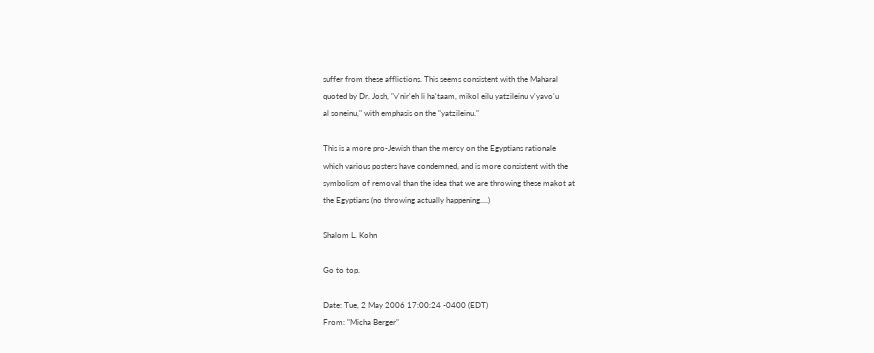suffer from these afflictions. This seems consistent with the Maharal
quoted by Dr. Josh, "v'nir'eh li ha'taam, mikol eilu yatzileinu v'yavo'u
al soneinu," with emphasis on the "yatzileinu."

This is a more pro-Jewish than the mercy on the Egyptians rationale
which various posters have condemned, and is more consistent with the
symbolism of removal than the idea that we are throwing these makot at
the Egyptians (no throwing actually happening....)

Shalom L. Kohn

Go to top.

Date: Tue, 2 May 2006 17:00:24 -0400 (EDT)
From: "Micha Berger"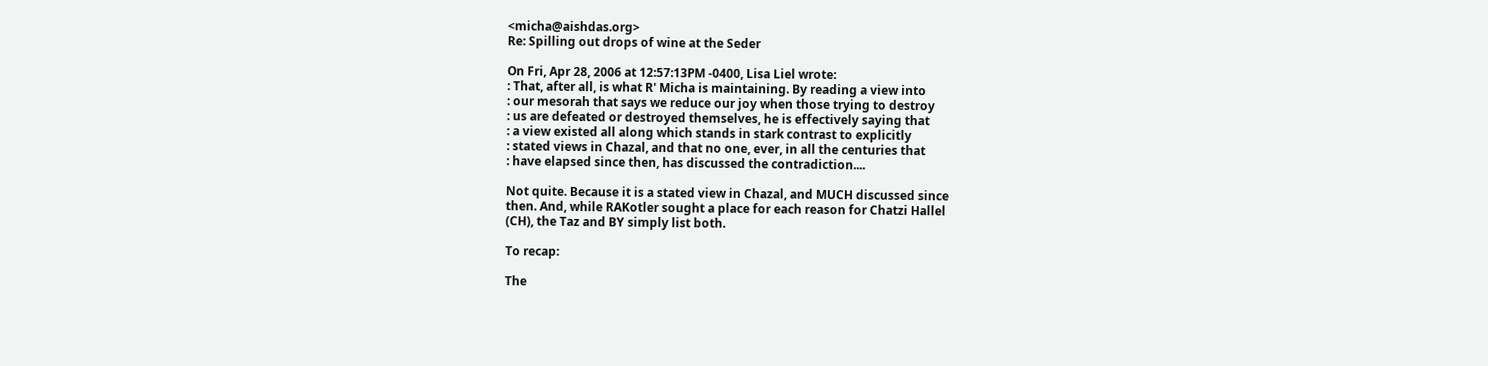<micha@aishdas.org>
Re: Spilling out drops of wine at the Seder

On Fri, Apr 28, 2006 at 12:57:13PM -0400, Lisa Liel wrote:
: That, after all, is what R' Micha is maintaining. By reading a view into
: our mesorah that says we reduce our joy when those trying to destroy
: us are defeated or destroyed themselves, he is effectively saying that
: a view existed all along which stands in stark contrast to explicitly
: stated views in Chazal, and that no one, ever, in all the centuries that
: have elapsed since then, has discussed the contradiction....

Not quite. Because it is a stated view in Chazal, and MUCH discussed since
then. And, while RAKotler sought a place for each reason for Chatzi Hallel
(CH), the Taz and BY simply list both.

To recap:

The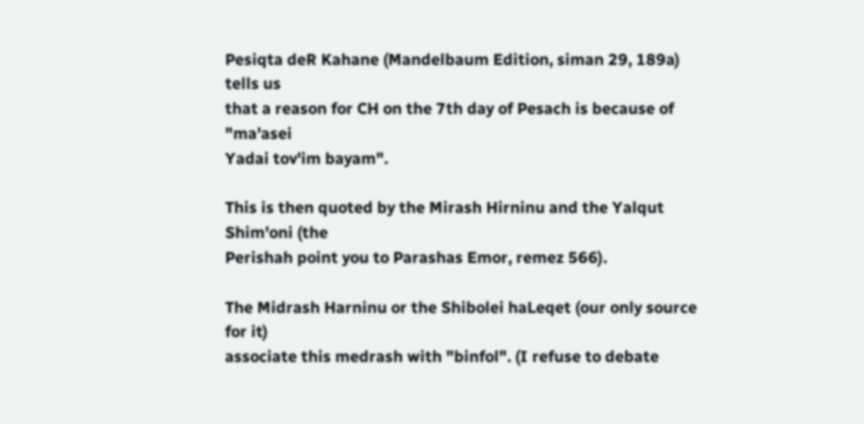Pesiqta deR Kahane (Mandelbaum Edition, siman 29, 189a) tells us
that a reason for CH on the 7th day of Pesach is because of "ma'asei
Yadai tov'im bayam".

This is then quoted by the Mirash Hirninu and the Yalqut Shim'oni (the
Perishah point you to Parashas Emor, remez 566).

The Midrash Harninu or the Shibolei haLeqet (our only source for it)
associate this medrash with "binfol". (I refuse to debate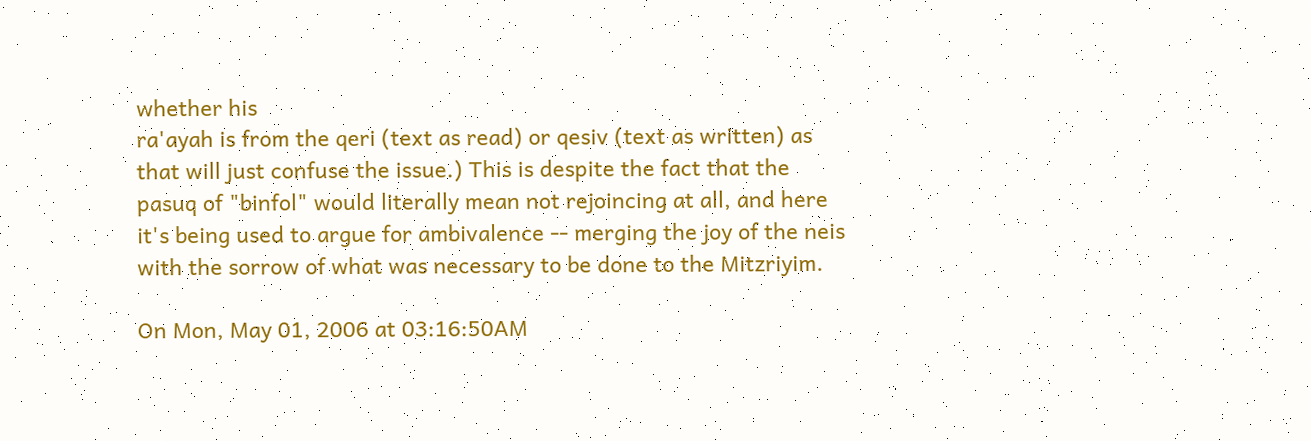whether his
ra'ayah is from the qeri (text as read) or qesiv (text as written) as
that will just confuse the issue.) This is despite the fact that the
pasuq of "binfol" would literally mean not rejoincing at all, and here
it's being used to argue for ambivalence -- merging the joy of the neis
with the sorrow of what was necessary to be done to the Mitzriyim.

On Mon, May 01, 2006 at 03:16:50AM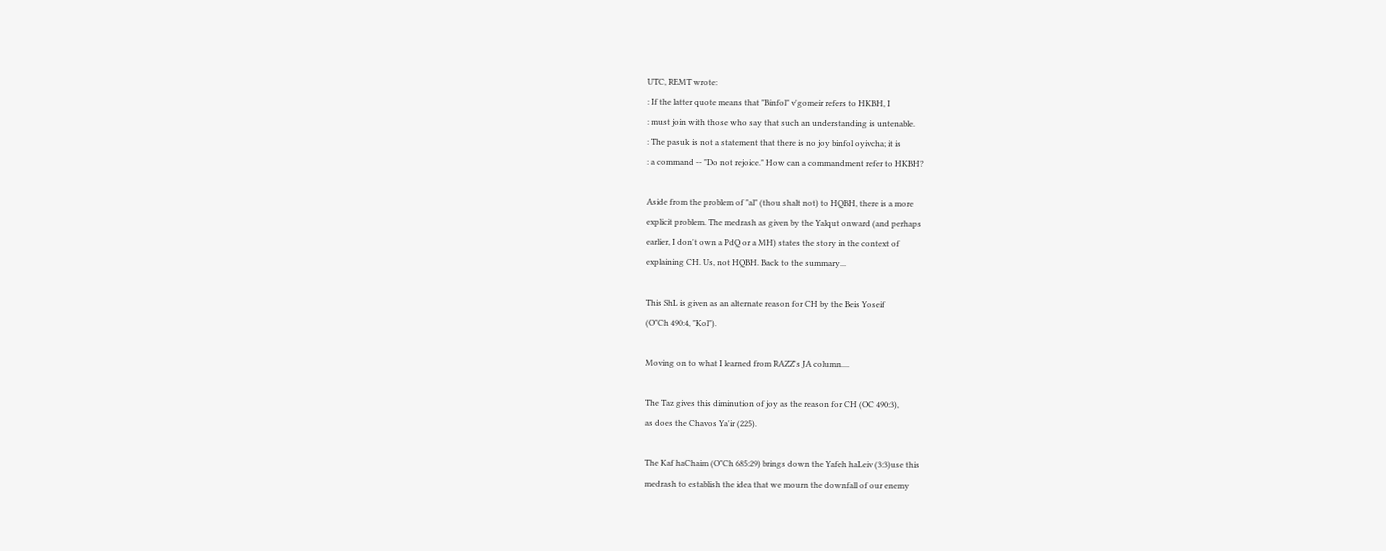UTC, REMT wrote:
: If the latter quote means that "Binfol" v'gomeir refers to HKBH, I
: must join with those who say that such an understanding is untenable.
: The pasuk is not a statement that there is no joy binfol oyivcha; it is
: a command -- "Do not rejoice." How can a commandment refer to HKBH?

Aside from the problem of "al" (thou shalt not) to HQBH, there is a more
explicit problem. The medrash as given by the Yalqut onward (and perhaps
earlier, I don't own a PdQ or a MH) states the story in the context of
explaining CH. Us, not HQBH. Back to the summary...

This ShL is given as an alternate reason for CH by the Beis Yoseif
(O"Ch 490:4, "Kol").

Moving on to what I learned from RAZZ's JA column....

The Taz gives this diminution of joy as the reason for CH (OC 490:3),
as does the Chavos Ya'ir (225).

The Kaf haChaim (O"Ch 685:29) brings down the Yafeh haLeiv (3:3)use this
medrash to establish the idea that we mourn the downfall of our enemy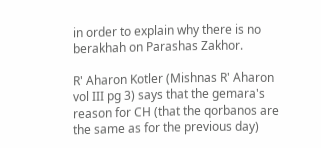in order to explain why there is no berakhah on Parashas Zakhor.

R' Aharon Kotler (Mishnas R' Aharon vol III pg 3) says that the gemara's
reason for CH (that the qorbanos are the same as for the previous day)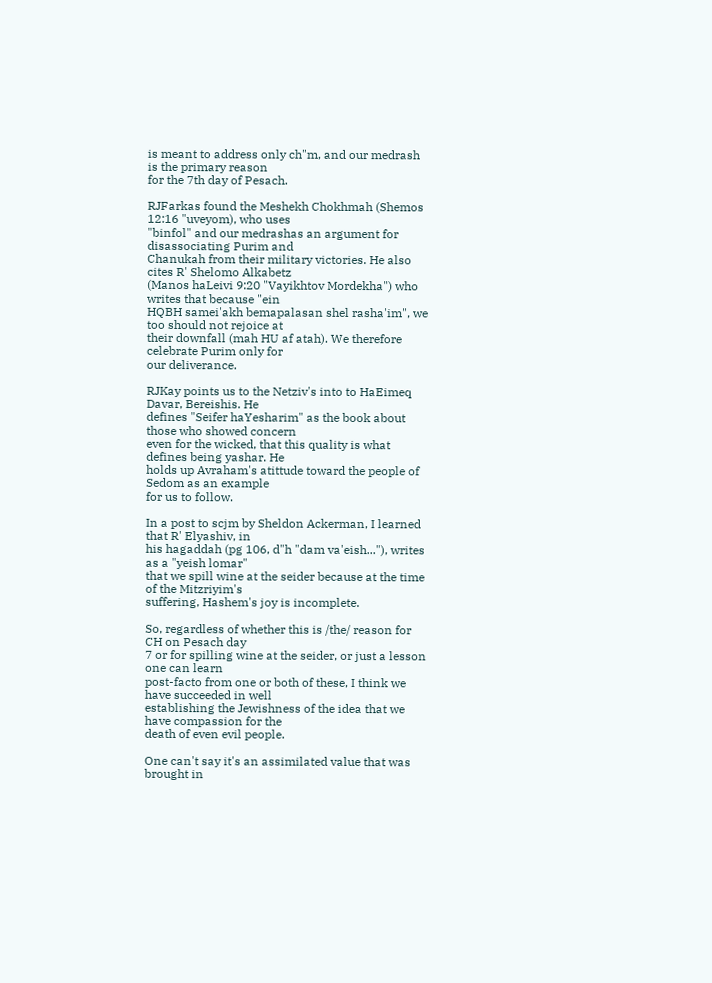is meant to address only ch"m, and our medrash is the primary reason
for the 7th day of Pesach.

RJFarkas found the Meshekh Chokhmah (Shemos 12:16 "uveyom), who uses
"binfol" and our medrashas an argument for disassociating Purim and
Chanukah from their military victories. He also cites R' Shelomo Alkabetz
(Manos haLeivi 9:20 "Vayikhtov Mordekha") who writes that because "ein
HQBH samei'akh bemapalasan shel rasha'im", we too should not rejoice at
their downfall (mah HU af atah). We therefore celebrate Purim only for
our deliverance.

RJKay points us to the Netziv's into to HaEimeq Davar, Bereishis. He
defines "Seifer haYesharim" as the book about those who showed concern
even for the wicked, that this quality is what defines being yashar. He
holds up Avraham's atittude toward the people of Sedom as an example
for us to follow.

In a post to scjm by Sheldon Ackerman, I learned that R' Elyashiv, in
his hagaddah (pg 106, d"h "dam va'eish..."), writes as a "yeish lomar"
that we spill wine at the seider because at the time of the Mitzriyim's
suffering, Hashem's joy is incomplete.

So, regardless of whether this is /the/ reason for CH on Pesach day
7 or for spilling wine at the seider, or just a lesson one can learn
post-facto from one or both of these, I think we have succeeded in well
establishing the Jewishness of the idea that we have compassion for the
death of even evil people.

One can't say it's an assimilated value that was brought in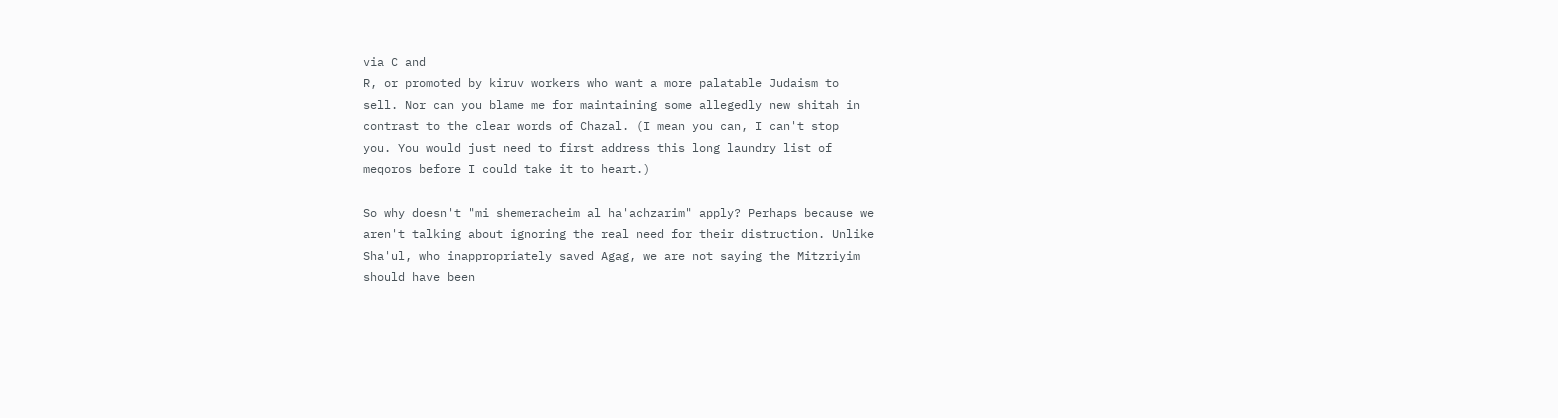via C and
R, or promoted by kiruv workers who want a more palatable Judaism to
sell. Nor can you blame me for maintaining some allegedly new shitah in
contrast to the clear words of Chazal. (I mean you can, I can't stop
you. You would just need to first address this long laundry list of
meqoros before I could take it to heart.)

So why doesn't "mi shemeracheim al ha'achzarim" apply? Perhaps because we
aren't talking about ignoring the real need for their distruction. Unlike
Sha'ul, who inappropriately saved Agag, we are not saying the Mitzriyim
should have been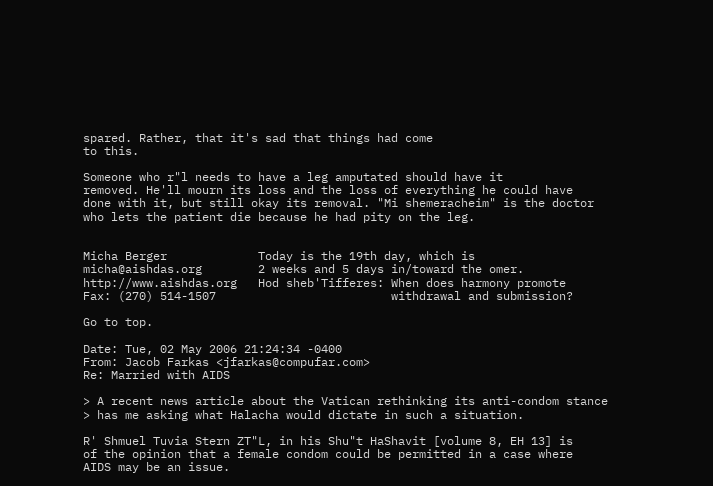spared. Rather, that it's sad that things had come
to this.

Someone who r"l needs to have a leg amputated should have it
removed. He'll mourn its loss and the loss of everything he could have
done with it, but still okay its removal. "Mi shemeracheim" is the doctor
who lets the patient die because he had pity on the leg.


Micha Berger             Today is the 19th day, which is
micha@aishdas.org        2 weeks and 5 days in/toward the omer.
http://www.aishdas.org   Hod sheb'Tifferes: When does harmony promote
Fax: (270) 514-1507                         withdrawal and submission?

Go to top.

Date: Tue, 02 May 2006 21:24:34 -0400
From: Jacob Farkas <jfarkas@compufar.com>
Re: Married with AIDS

> A recent news article about the Vatican rethinking its anti-condom stance
> has me asking what Halacha would dictate in such a situation.

R' Shmuel Tuvia Stern ZT"L, in his Shu"t HaShavit [volume 8, EH 13] is
of the opinion that a female condom could be permitted in a case where
AIDS may be an issue.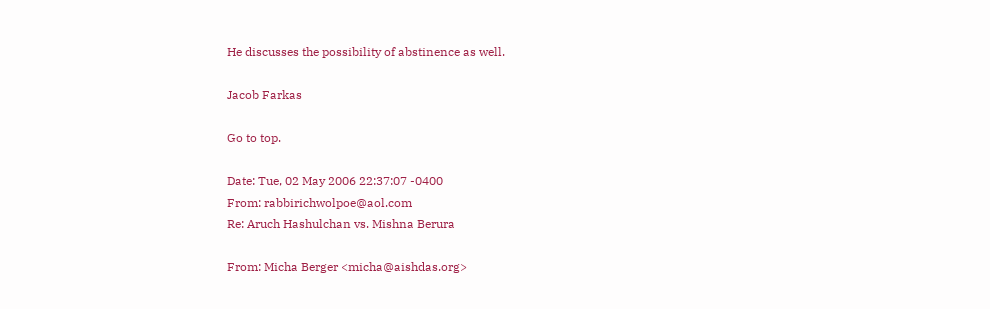He discusses the possibility of abstinence as well.

Jacob Farkas

Go to top.

Date: Tue, 02 May 2006 22:37:07 -0400
From: rabbirichwolpoe@aol.com
Re: Aruch Hashulchan vs. Mishna Berura

From: Micha Berger <micha@aishdas.org>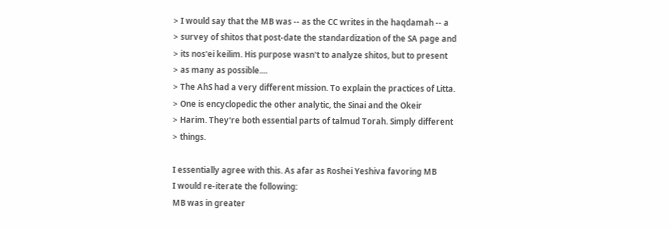> I would say that the MB was -- as the CC writes in the haqdamah -- a
> survey of shitos that post-date the standardization of the SA page and
> its nos'ei keilim. His purpose wasn't to analyze shitos, but to present
> as many as possible....
> The AhS had a very different mission. To explain the practices of Litta.
> One is encyclopedic the other analytic, the Sinai and the Okeir
> Harim. They're both essential parts of talmud Torah. Simply different
> things.

I essentially agree with this. As afar as Roshei Yeshiva favoring MB
I would re-iterate the following:
MB was in greater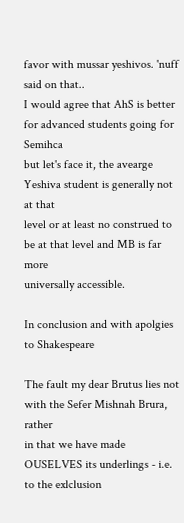favor with mussar yeshivos. 'nuff said on that..
I would agree that AhS is better for advanced students going for Semihca
but let's face it, the avearge Yeshiva student is generally not at that
level or at least no construed to be at that level and MB is far more
universally accessible.

In conclusion and with apolgies to Shakespeare

The fault my dear Brutus lies not with the Sefer Mishnah Brura, rather
in that we have made OUSELVES its underlings - i.e. to the exlclusion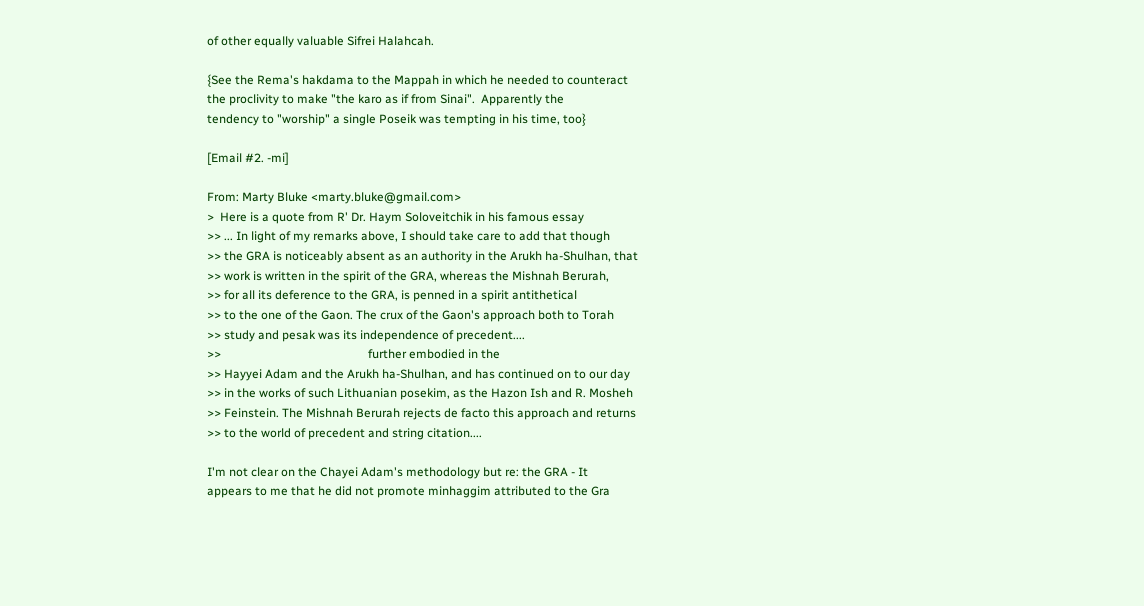of other equally valuable Sifrei Halahcah.

{See the Rema's hakdama to the Mappah in which he needed to counteract
the proclivity to make "the karo as if from Sinai".  Apparently the
tendency to "worship" a single Poseik was tempting in his time, too}

[Email #2. -mi]

From: Marty Bluke <marty.bluke@gmail.com>
>  Here is a quote from R' Dr. Haym Soloveitchik in his famous essay
>> ... In light of my remarks above, I should take care to add that though
>> the GRA is noticeably absent as an authority in the Arukh ha-Shulhan, that
>> work is written in the spirit of the GRA, whereas the Mishnah Berurah,
>> for all its deference to the GRA, is penned in a spirit antithetical
>> to the one of the Gaon. The crux of the Gaon's approach both to Torah
>> study and pesak was its independence of precedent....
>>                                                 further embodied in the
>> Hayyei Adam and the Arukh ha-Shulhan, and has continued on to our day
>> in the works of such Lithuanian posekim, as the Hazon Ish and R. Mosheh
>> Feinstein. The Mishnah Berurah rejects de facto this approach and returns
>> to the world of precedent and string citation....

I'm not clear on the Chayei Adam's methodology but re: the GRA - It
appears to me that he did not promote minhaggim attributed to the Gra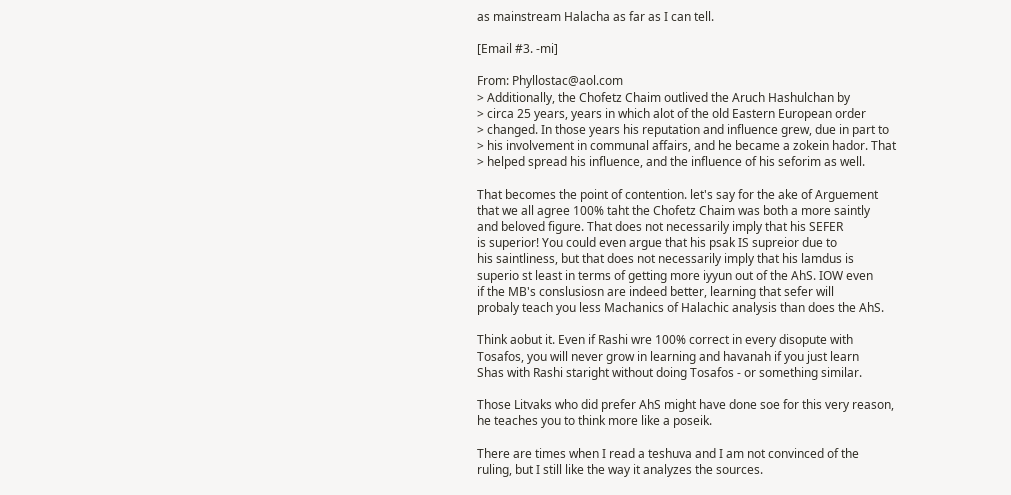as mainstream Halacha as far as I can tell.

[Email #3. -mi]

From: Phyllostac@aol.com
> Additionally, the Chofetz Chaim outlived the Aruch Hashulchan by
> circa 25 years, years in which alot of the old Eastern European order
> changed. In those years his reputation and influence grew, due in part to
> his involvement in communal affairs, and he became a zokein hador. That
> helped spread his influence, and the influence of his seforim as well.

That becomes the point of contention. let's say for the ake of Arguement
that we all agree 100% taht the Chofetz Chaim was both a more saintly
and beloved figure. That does not necessarily imply that his SEFER
is superior! You could even argue that his psak IS supreior due to
his saintliness, but that does not necessarily imply that his lamdus is
superio st least in terms of getting more iyyun out of the AhS. IOW even
if the MB's conslusiosn are indeed better, learning that sefer will
probaly teach you less Machanics of Halachic analysis than does the AhS.

Think aobut it. Even if Rashi wre 100% correct in every disopute with
Tosafos, you will never grow in learning and havanah if you just learn
Shas with Rashi staright without doing Tosafos - or something similar.

Those Litvaks who did prefer AhS might have done soe for this very reason,
he teaches you to think more like a poseik.

There are times when I read a teshuva and I am not convinced of the
ruling, but I still like the way it analyzes the sources.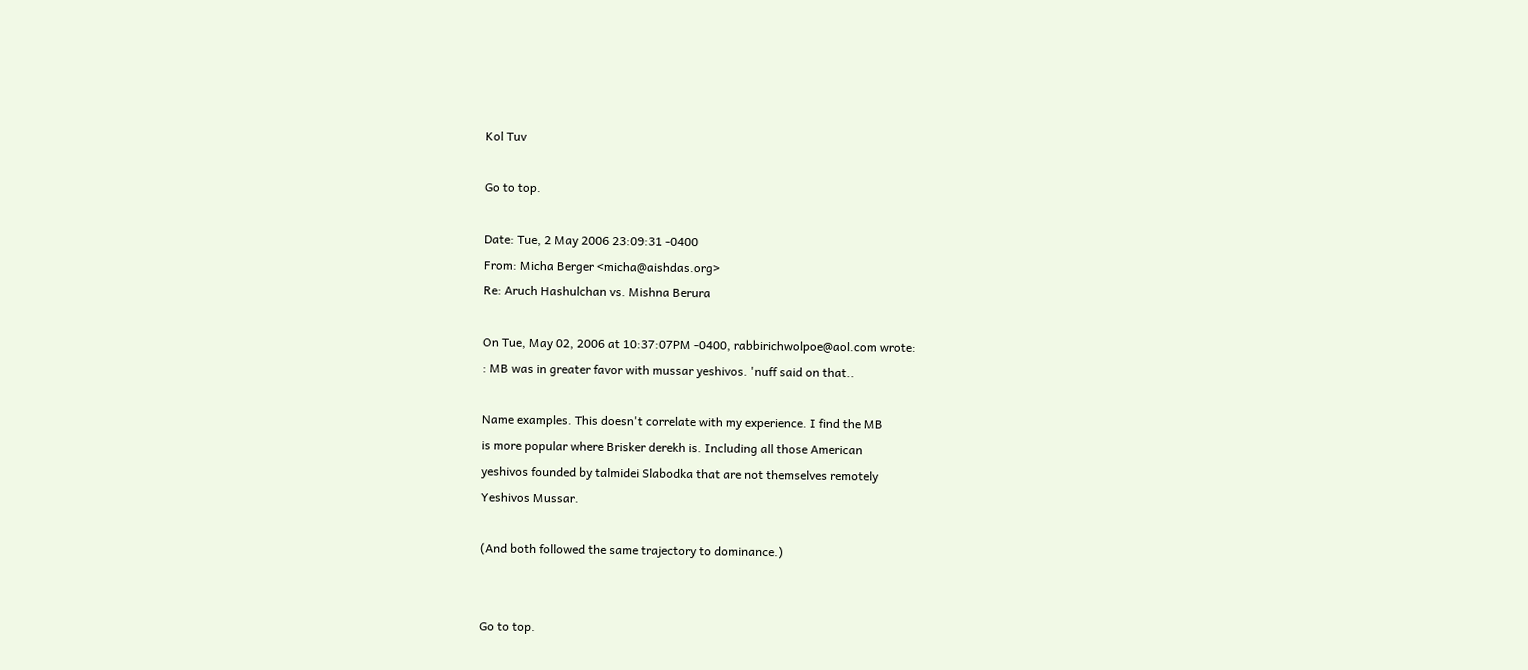Kol Tuv

Go to top.

Date: Tue, 2 May 2006 23:09:31 -0400
From: Micha Berger <micha@aishdas.org>
Re: Aruch Hashulchan vs. Mishna Berura

On Tue, May 02, 2006 at 10:37:07PM -0400, rabbirichwolpoe@aol.com wrote:
: MB was in greater favor with mussar yeshivos. 'nuff said on that..

Name examples. This doesn't correlate with my experience. I find the MB
is more popular where Brisker derekh is. Including all those American
yeshivos founded by talmidei Slabodka that are not themselves remotely
Yeshivos Mussar.

(And both followed the same trajectory to dominance.)


Go to top.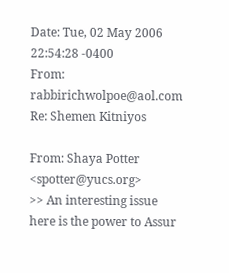Date: Tue, 02 May 2006 22:54:28 -0400
From: rabbirichwolpoe@aol.com
Re: Shemen Kitniyos

From: Shaya Potter <spotter@yucs.org>
>> An interesting issue here is the power to Assur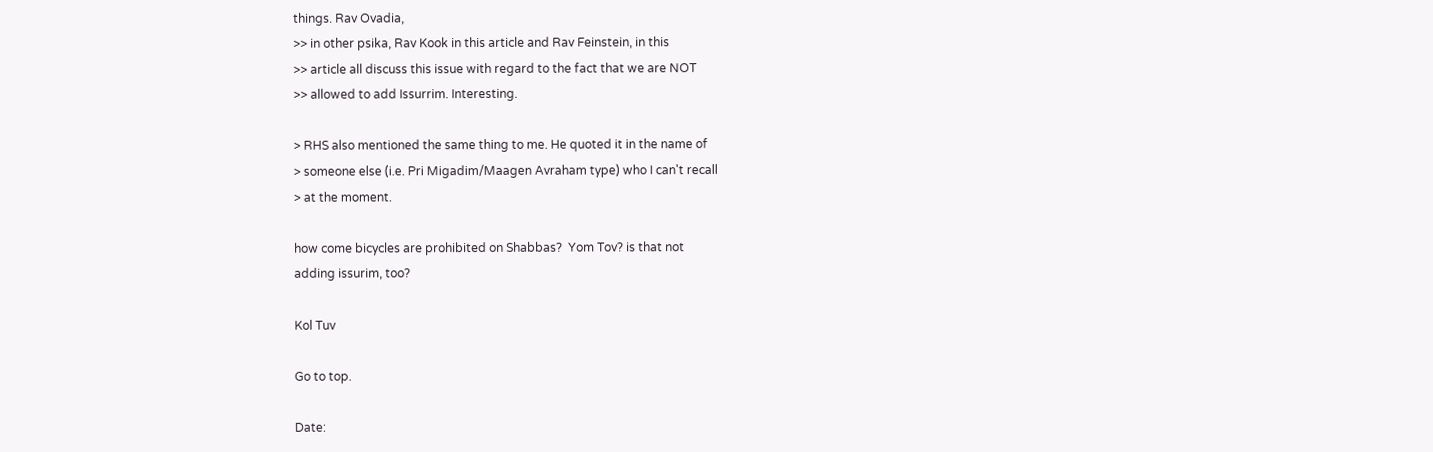things. Rav Ovadia,
>> in other psika, Rav Kook in this article and Rav Feinstein, in this
>> article all discuss this issue with regard to the fact that we are NOT
>> allowed to add Issurrim. Interesting.

> RHS also mentioned the same thing to me. He quoted it in the name of
> someone else (i.e. Pri Migadim/Maagen Avraham type) who I can't recall
> at the moment.

how come bicycles are prohibited on Shabbas?  Yom Tov? is that not
adding issurim, too?

Kol Tuv

Go to top.

Date: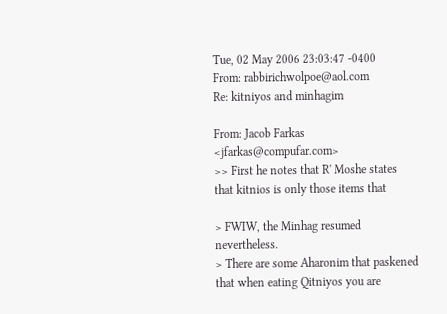Tue, 02 May 2006 23:03:47 -0400
From: rabbirichwolpoe@aol.com
Re: kitniyos and minhagim

From: Jacob Farkas <jfarkas@compufar.com>
>> First he notes that R' Moshe states that kitnios is only those items that

> FWIW, the Minhag resumed nevertheless.
> There are some Aharonim that paskened that when eating Qitniyos you are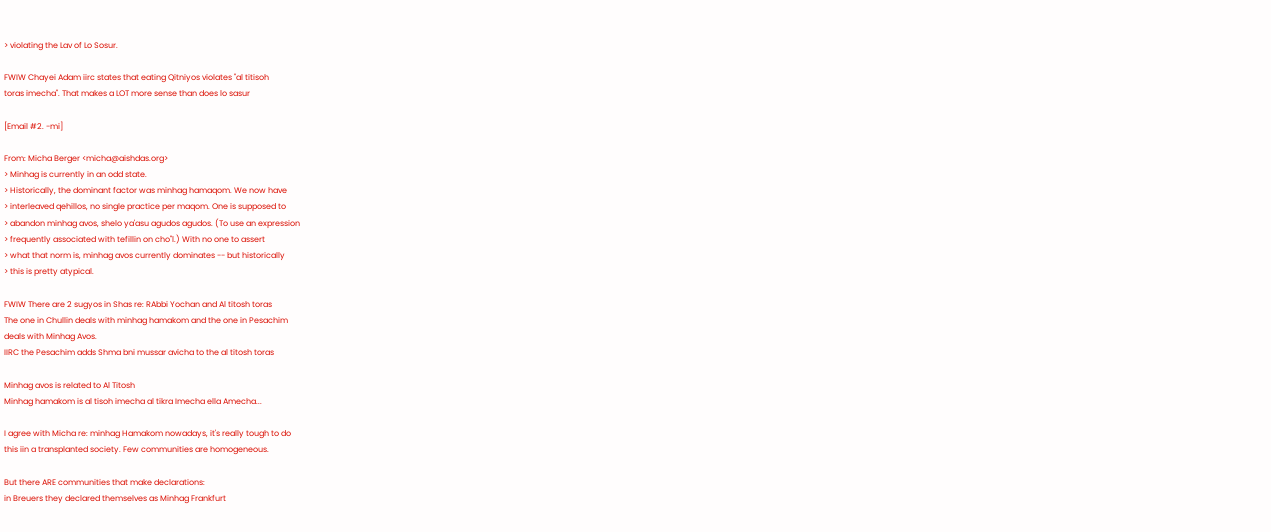> violating the Lav of Lo Sosur.

FWIW Chayei Adam iirc states that eating Qitniyos violates "al titisoh
toras imecha". That makes a LOT more sense than does lo sasur

[Email #2. -mi]

From: Micha Berger <micha@aishdas.org>
> Minhag is currently in an odd state.
> Historically, the dominant factor was minhag hamaqom. We now have
> interleaved qehillos, no single practice per maqom. One is supposed to
> abandon minhag avos, shelo ya'asu agudos agudos. (To use an expression
> frequently associated with tefillin on cho"l.) With no one to assert
> what that norm is, minhag avos currently dominates -- but historically
> this is pretty atypical.

FWIW There are 2 sugyos in Shas re: RAbbi Yochan and Al titosh toras
The one in Chullin deals with minhag hamakom and the one in Pesachim
deals with Minhag Avos.
IIRC the Pesachim adds Shma bni mussar avicha to the al titosh toras

Minhag avos is related to Al Titosh
Minhag hamakom is al tisoh imecha al tikra Imecha ella Amecha...

I agree with Micha re: minhag Hamakom nowadays, it's really tough to do
this iin a transplanted society. Few communities are homogeneous.

But there ARE communities that make declarations:
in Breuers they declared themselves as Minhag Frankfurt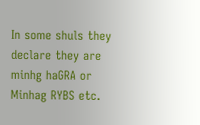In some shuls they declare they are minhg haGRA or Minhag RYBS etc.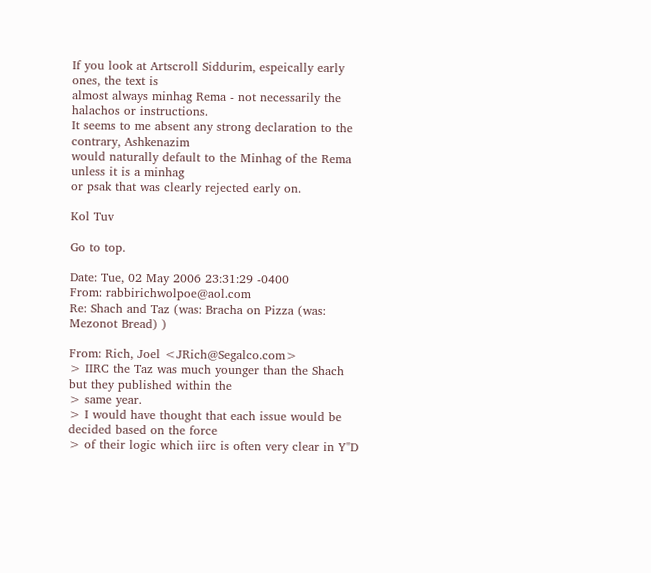If you look at Artscroll Siddurim, espeically early ones, the text is
almost always minhag Rema - not necessarily the halachos or instructions.
It seems to me absent any strong declaration to the contrary, Ashkenazim
would naturally default to the Minhag of the Rema unless it is a minhag
or psak that was clearly rejected early on.

Kol Tuv

Go to top.

Date: Tue, 02 May 2006 23:31:29 -0400
From: rabbirichwolpoe@aol.com
Re: Shach and Taz (was: Bracha on Pizza (was: Mezonot Bread) )

From: Rich, Joel <JRich@Segalco.com>
> IIRC the Taz was much younger than the Shach but they published within the
> same year.
> I would have thought that each issue would be decided based on the force
> of their logic which iirc is often very clear in Y"D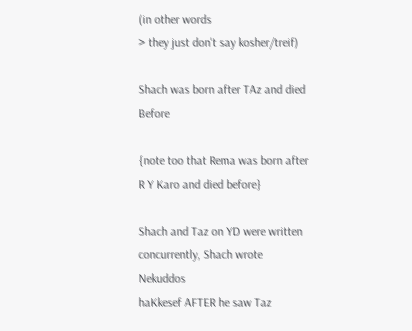(in other words
> they just don't say kosher/treif)

Shach was born after TAz and died Before

{note too that Rema was born after R Y Karo and died before}

Shach and Taz on YD were written concurrently, Shach wrote Nekuddos
haKkesef AFTER he saw Taz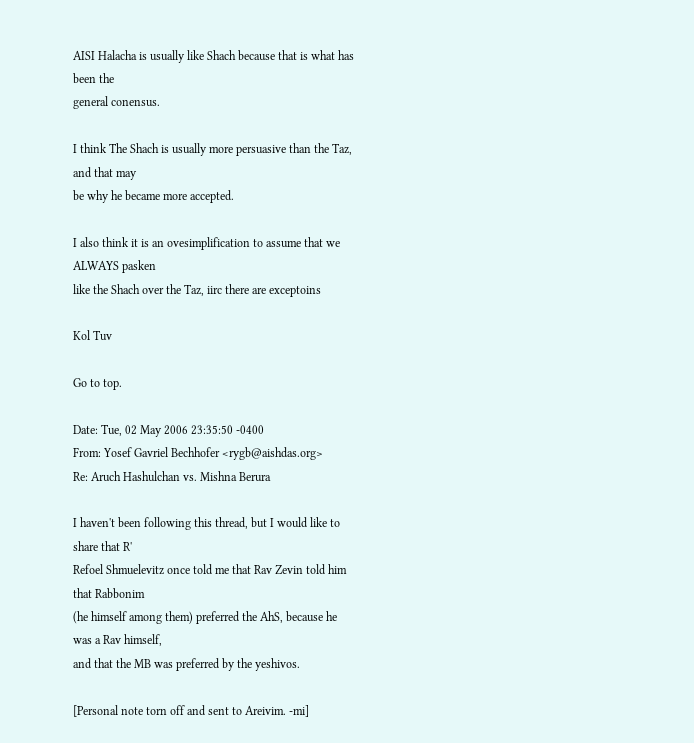AISI Halacha is usually like Shach because that is what has been the
general conensus.

I think The Shach is usually more persuasive than the Taz, and that may
be why he became more accepted.

I also think it is an ovesimplification to assume that we ALWAYS pasken
like the Shach over the Taz, iirc there are exceptoins

Kol Tuv

Go to top.

Date: Tue, 02 May 2006 23:35:50 -0400
From: Yosef Gavriel Bechhofer <rygb@aishdas.org>
Re: Aruch Hashulchan vs. Mishna Berura

I haven't been following this thread, but I would like to share that R'
Refoel Shmuelevitz once told me that Rav Zevin told him that Rabbonim
(he himself among them) preferred the AhS, because he was a Rav himself,
and that the MB was preferred by the yeshivos.

[Personal note torn off and sent to Areivim. -mi]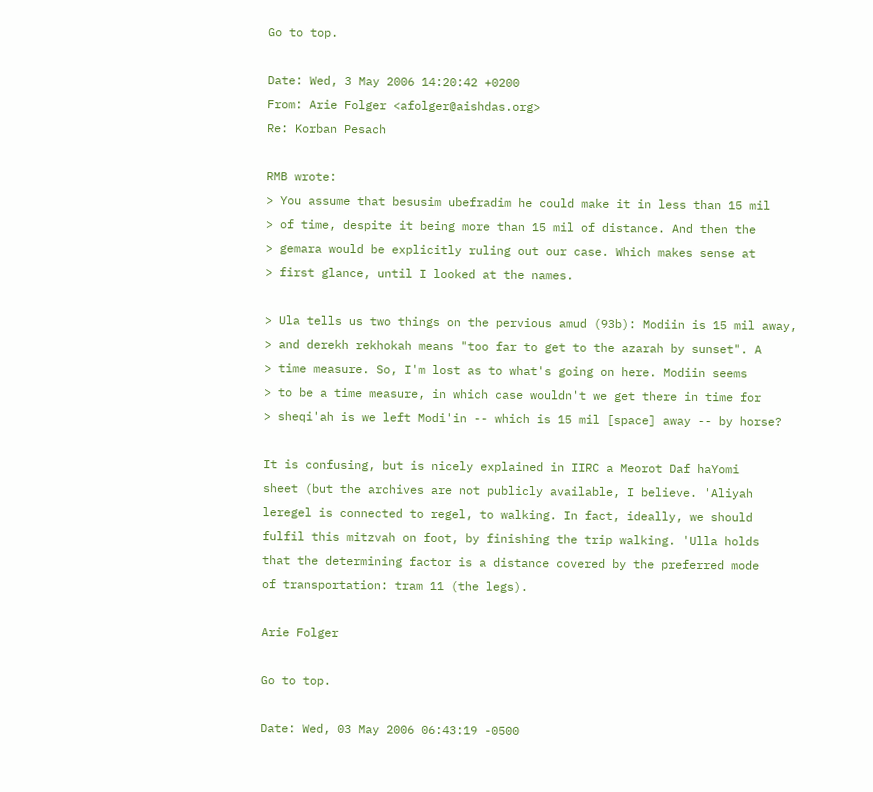Go to top.

Date: Wed, 3 May 2006 14:20:42 +0200
From: Arie Folger <afolger@aishdas.org>
Re: Korban Pesach

RMB wrote:
> You assume that besusim ubefradim he could make it in less than 15 mil
> of time, despite it being more than 15 mil of distance. And then the
> gemara would be explicitly ruling out our case. Which makes sense at
> first glance, until I looked at the names.

> Ula tells us two things on the pervious amud (93b): Modiin is 15 mil away,
> and derekh rekhokah means "too far to get to the azarah by sunset". A
> time measure. So, I'm lost as to what's going on here. Modiin seems
> to be a time measure, in which case wouldn't we get there in time for
> sheqi'ah is we left Modi'in -- which is 15 mil [space] away -- by horse?

It is confusing, but is nicely explained in IIRC a Meorot Daf haYomi
sheet (but the archives are not publicly available, I believe. 'Aliyah
leregel is connected to regel, to walking. In fact, ideally, we should
fulfil this mitzvah on foot, by finishing the trip walking. 'Ulla holds
that the determining factor is a distance covered by the preferred mode
of transportation: tram 11 (the legs).

Arie Folger

Go to top.

Date: Wed, 03 May 2006 06:43:19 -0500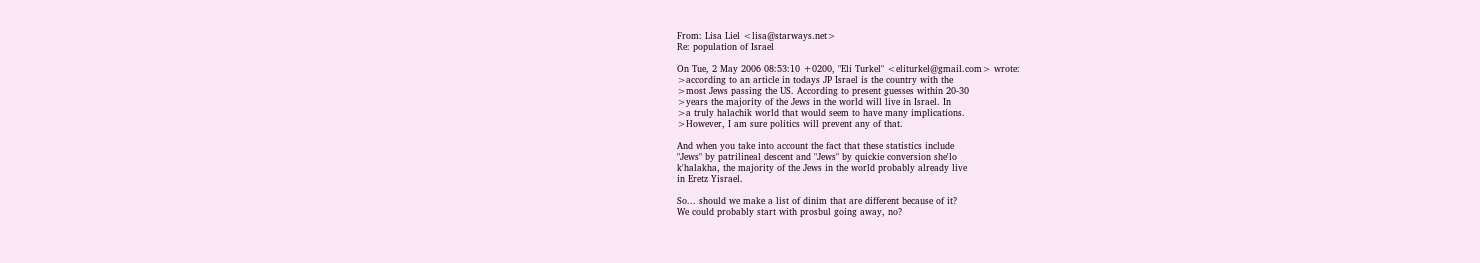From: Lisa Liel <lisa@starways.net>
Re: population of Israel

On Tue, 2 May 2006 08:53:10 +0200, "Eli Turkel" <eliturkel@gmail.com> wrote:
>according to an article in todays JP Israel is the country with the
>most Jews passing the US. According to present guesses within 20-30
>years the majority of the Jews in the world will live in Israel. In
>a truly halachik world that would seem to have many implications.
>However, I am sure politics will prevent any of that.

And when you take into account the fact that these statistics include
"Jews" by patrilineal descent and "Jews" by quickie conversion she'lo
k'halakha, the majority of the Jews in the world probably already live
in Eretz Yisrael.

So... should we make a list of dinim that are different because of it?
We could probably start with prosbul going away, no?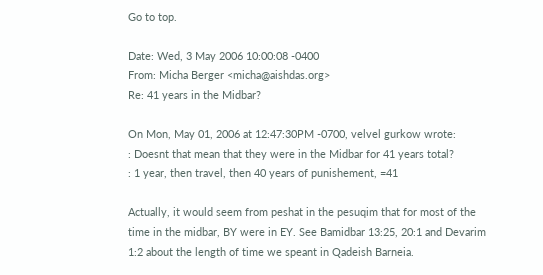Go to top.

Date: Wed, 3 May 2006 10:00:08 -0400
From: Micha Berger <micha@aishdas.org>
Re: 41 years in the Midbar?

On Mon, May 01, 2006 at 12:47:30PM -0700, velvel gurkow wrote:
: Doesnt that mean that they were in the Midbar for 41 years total?
: 1 year, then travel, then 40 years of punishement, =41

Actually, it would seem from peshat in the pesuqim that for most of the
time in the midbar, BY were in EY. See Bamidbar 13:25, 20:1 and Devarim
1:2 about the length of time we speant in Qadeish Barneia.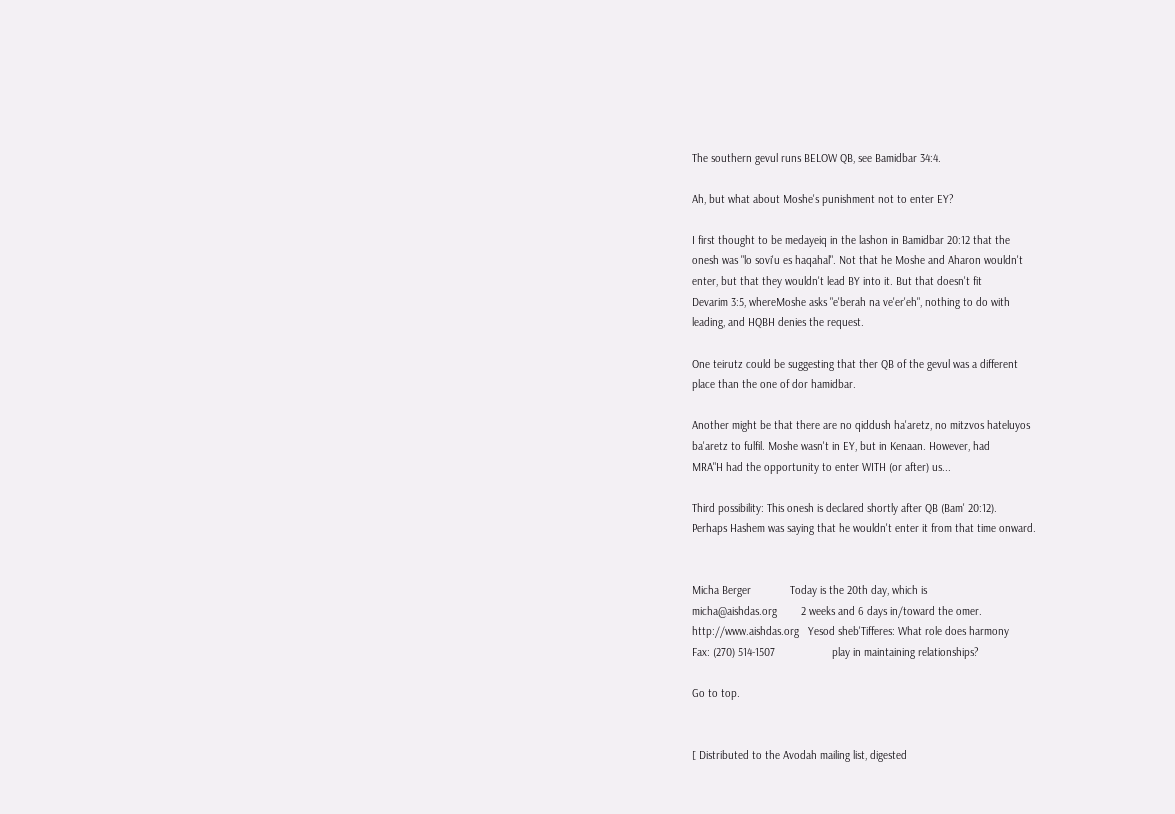The southern gevul runs BELOW QB, see Bamidbar 34:4.

Ah, but what about Moshe's punishment not to enter EY?

I first thought to be medayeiq in the lashon in Bamidbar 20:12 that the
onesh was "lo sovi'u es haqahal". Not that he Moshe and Aharon wouldn't
enter, but that they wouldn't lead BY into it. But that doesn't fit
Devarim 3:5, whereMoshe asks "e'berah na ve'er'eh", nothing to do with
leading, and HQBH denies the request.

One teirutz could be suggesting that ther QB of the gevul was a different
place than the one of dor hamidbar.

Another might be that there are no qiddush ha'aretz, no mitzvos hateluyos
ba'aretz to fulfil. Moshe wasn't in EY, but in Kenaan. However, had
MRA"H had the opportunity to enter WITH (or after) us...

Third possibility: This onesh is declared shortly after QB (Bam' 20:12).
Perhaps Hashem was saying that he wouldn't enter it from that time onward.


Micha Berger             Today is the 20th day, which is
micha@aishdas.org        2 weeks and 6 days in/toward the omer.
http://www.aishdas.org   Yesod sheb'Tifferes: What role does harmony
Fax: (270) 514-1507                   play in maintaining relationships?

Go to top.


[ Distributed to the Avodah mailing list, digested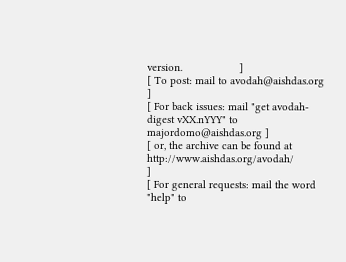version.                   ]
[ To post: mail to avodah@aishdas.org                                         ]
[ For back issues: mail "get avodah-digest vXX.nYYY" to majordomo@aishdas.org ]
[ or, the archive can be found at http://www.aishdas.org/avodah/              ]
[ For general requests: mail the word "help" to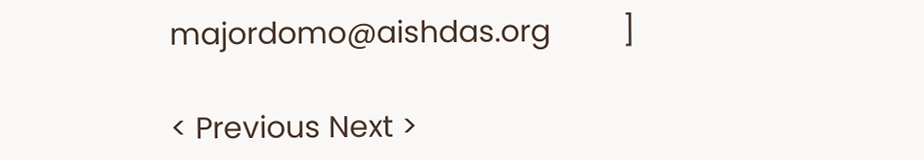majordomo@aishdas.org         ]

< Previous Next >